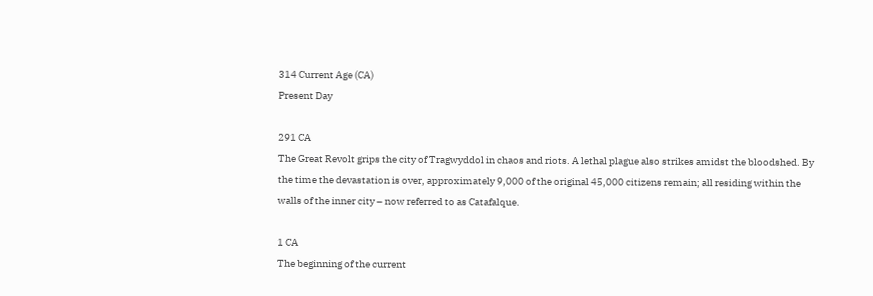314 Current Age (CA)
Present Day

291 CA
The Great Revolt grips the city of Tragwyddol in chaos and riots. A lethal plague also strikes amidst the bloodshed. By the time the devastation is over, approximately 9,000 of the original 45,000 citizens remain; all residing within the walls of the inner city – now referred to as Catafalque.

1 CA
The beginning of the current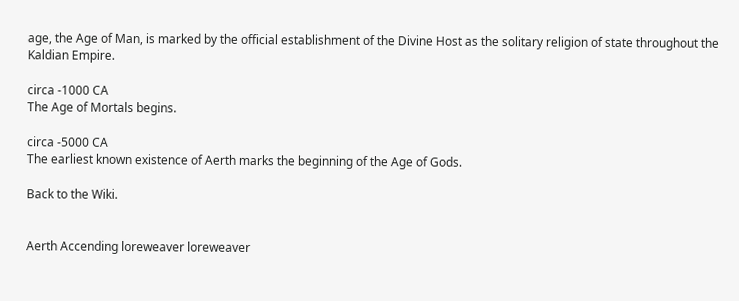age, the Age of Man, is marked by the official establishment of the Divine Host as the solitary religion of state throughout the Kaldian Empire.

circa -1000 CA
The Age of Mortals begins.

circa -5000 CA
The earliest known existence of Aerth marks the beginning of the Age of Gods.

Back to the Wiki.


Aerth Accending loreweaver loreweaver